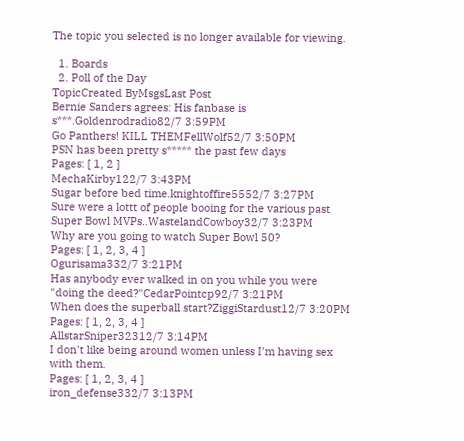The topic you selected is no longer available for viewing.

  1. Boards
  2. Poll of the Day
TopicCreated ByMsgsLast Post
Bernie Sanders agrees: His fanbase is s***.Goldenrodradio82/7 3:59PM
Go Panthers! KILL THEMFellWolf52/7 3:50PM
PSN has been pretty s***** the past few days
Pages: [ 1, 2 ]
MechaKirby122/7 3:43PM
Sugar before bed time.knightoffire5552/7 3:27PM
Sure were a lottt of people booing for the various past Super Bowl MVPs..WastelandCowboy32/7 3:23PM
Why are you going to watch Super Bowl 50?
Pages: [ 1, 2, 3, 4 ]
Ogurisama332/7 3:21PM
Has anybody ever walked in on you while you were "doing the deed?"CedarPointcp92/7 3:21PM
When does the superball start?ZiggiStardust12/7 3:20PM
Pages: [ 1, 2, 3, 4 ]
AllstarSniper32312/7 3:14PM
I don't like being around women unless I'm having sex with them.
Pages: [ 1, 2, 3, 4 ]
iron_defense332/7 3:13PM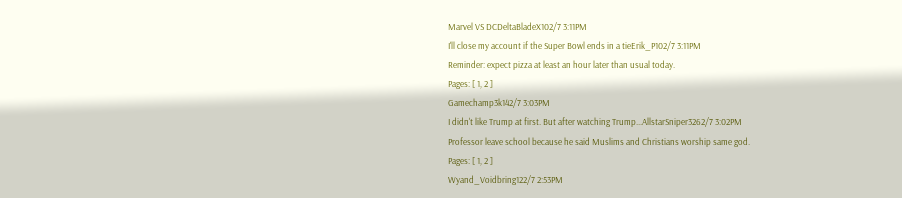Marvel VS DCDeltaBladeX102/7 3:11PM
I'll close my account if the Super Bowl ends in a tieErik_P102/7 3:11PM
Reminder: expect pizza at least an hour later than usual today.
Pages: [ 1, 2 ]
Gamechamp3k142/7 3:03PM
I didn't like Trump at first. But after watching Trump...AllstarSniper3262/7 3:02PM
Professor leave school because he said Muslims and Christians worship same god.
Pages: [ 1, 2 ]
Wyand_Voidbring122/7 2:53PM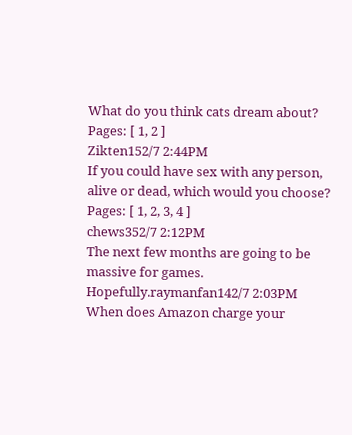What do you think cats dream about?
Pages: [ 1, 2 ]
Zikten152/7 2:44PM
If you could have sex with any person, alive or dead, which would you choose?
Pages: [ 1, 2, 3, 4 ]
chews352/7 2:12PM
The next few months are going to be massive for games. Hopefully.raymanfan142/7 2:03PM
When does Amazon charge your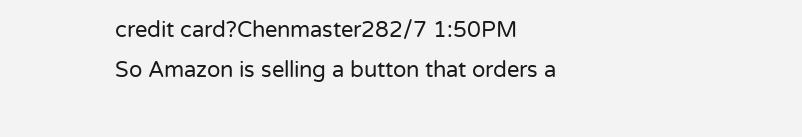credit card?Chenmaster282/7 1:50PM
So Amazon is selling a button that orders a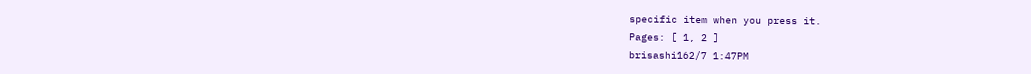specific item when you press it.
Pages: [ 1, 2 ]
brisashi162/7 1:47PM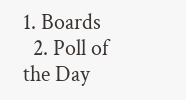1. Boards
  2. Poll of the Day